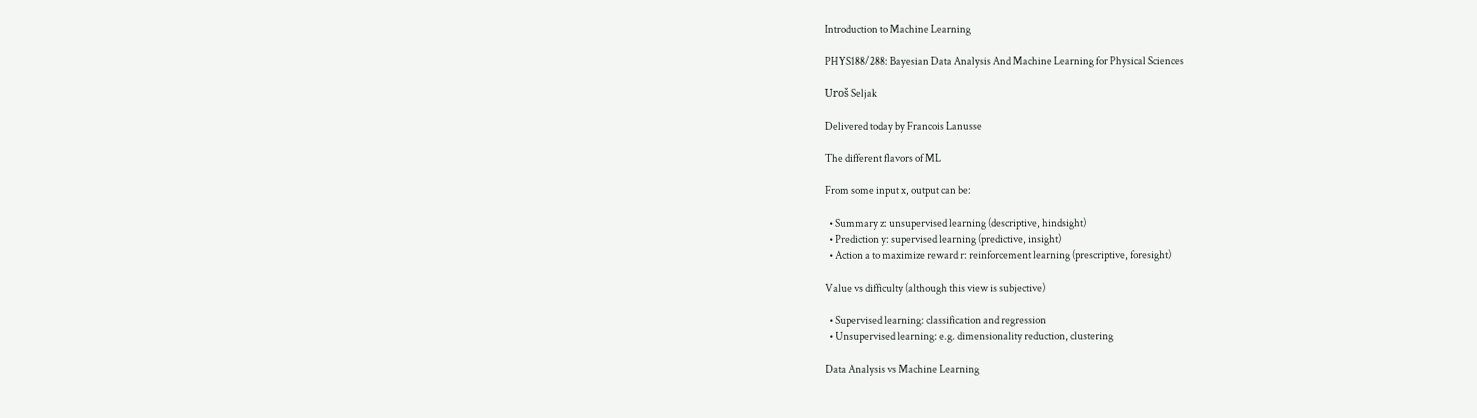Introduction to Machine Learning

PHYS188/288: Bayesian Data Analysis And Machine Learning for Physical Sciences

Uroš Seljak

Delivered today by Francois Lanusse

The different flavors of ML

From some input x, output can be:

  • Summary z: unsupervised learning (descriptive, hindsight)
  • Prediction y: supervised learning (predictive, insight)
  • Action a to maximize reward r: reinforcement learning (prescriptive, foresight)

Value vs difficulty (although this view is subjective)

  • Supervised learning: classification and regression
  • Unsupervised learning: e.g. dimensionality reduction, clustering

Data Analysis vs Machine Learning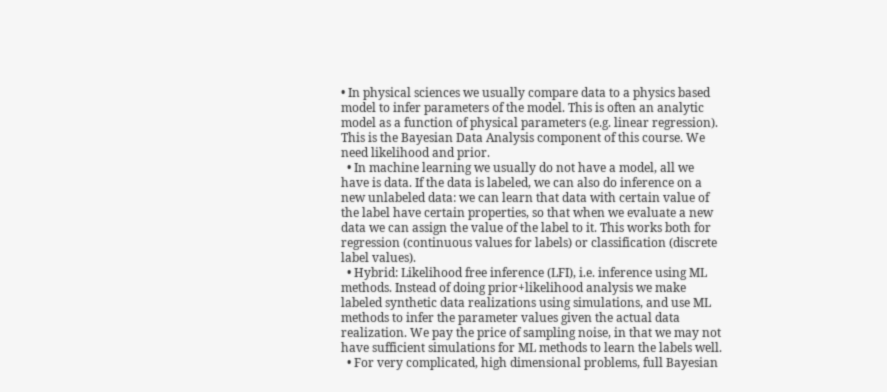• In physical sciences we usually compare data to a physics based model to infer parameters of the model. This is often an analytic model as a function of physical parameters (e.g. linear regression). This is the Bayesian Data Analysis component of this course. We need likelihood and prior.
  • In machine learning we usually do not have a model, all we have is data. If the data is labeled, we can also do inference on a new unlabeled data: we can learn that data with certain value of the label have certain properties, so that when we evaluate a new data we can assign the value of the label to it. This works both for regression (continuous values for labels) or classification (discrete label values).
  • Hybrid: Likelihood free inference (LFI), i.e. inference using ML methods. Instead of doing prior+likelihood analysis we make labeled synthetic data realizations using simulations, and use ML methods to infer the parameter values given the actual data realization. We pay the price of sampling noise, in that we may not have sufficient simulations for ML methods to learn the labels well.
  • For very complicated, high dimensional problems, full Bayesian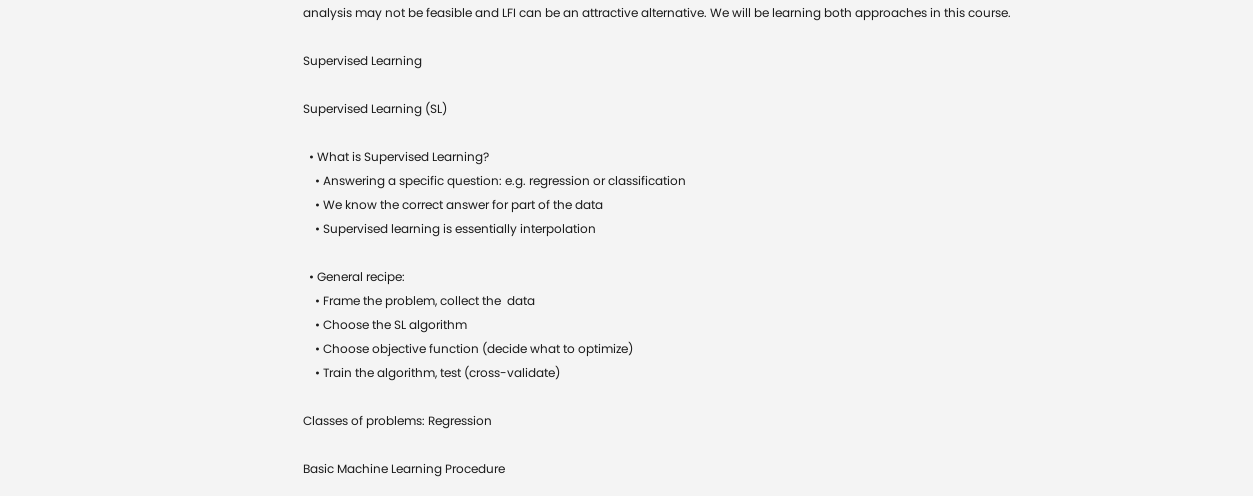analysis may not be feasible and LFI can be an attractive alternative. We will be learning both approaches in this course.

Supervised Learning

Supervised Learning (SL)

  • What is Supervised Learning?
    • Answering a specific question: e.g. regression or classification
    • We know the correct answer for part of the data
    • Supervised learning is essentially interpolation

  • General recipe:
    • Frame the problem, collect the  data
    • Choose the SL algorithm
    • Choose objective function (decide what to optimize)
    • Train the algorithm, test (cross-validate)

Classes of problems: Regression

Basic Machine Learning Procedure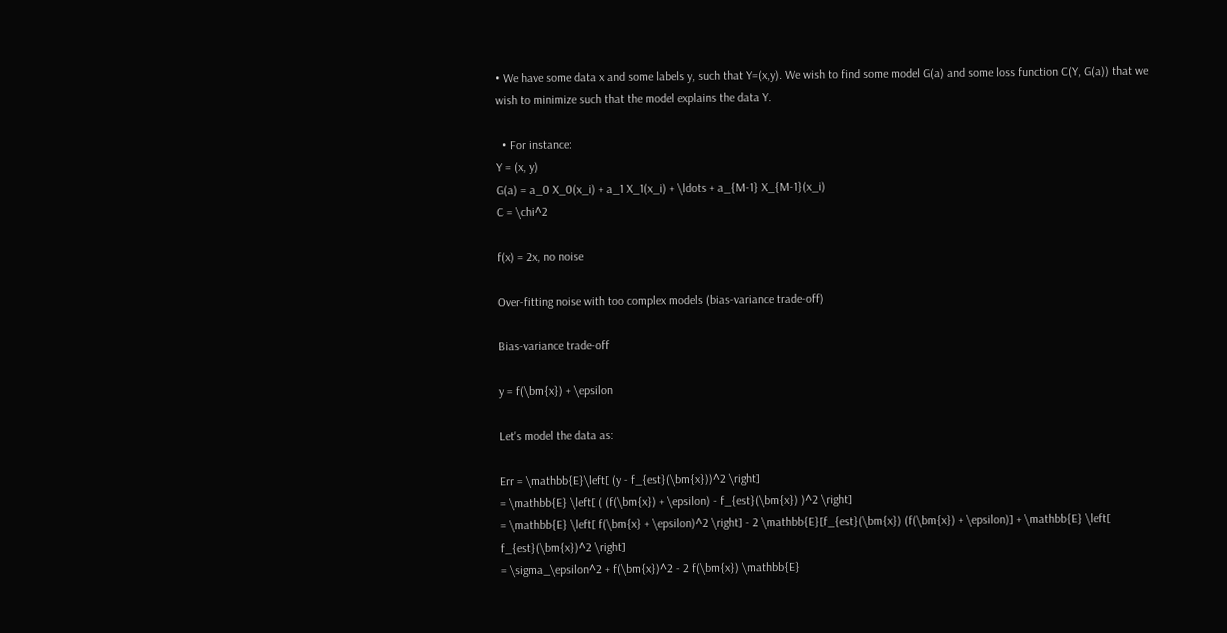• We have some data x and some labels y, such that Y=(x,y). We wish to find some model G(a) and some loss function C(Y, G(a)) that we wish to minimize such that the model explains the data Y.

  • For instance:
Y = (x, y)
G(a) = a_0 X_0(x_i) + a_1 X_1(x_i) + \ldots + a_{M-1} X_{M-1}(x_i)
C = \chi^2

f(x) = 2x, no noise

Over-fitting noise with too complex models (bias-variance trade-off)

Bias-variance trade-off

y = f(\bm{x}) + \epsilon

Let's model the data as:

Err = \mathbb{E}\left[ (y - f_{est}(\bm{x}))^2 \right]
= \mathbb{E} \left[ ( (f(\bm{x}) + \epsilon) - f_{est}(\bm{x}) )^2 \right]
= \mathbb{E} \left[ f(\bm{x} + \epsilon)^2 \right] - 2 \mathbb{E}[f_{est}(\bm{x}) (f(\bm{x}) + \epsilon)] + \mathbb{E} \left[ f_{est}(\bm{x})^2 \right]
= \sigma_\epsilon^2 + f(\bm{x})^2 - 2 f(\bm{x}) \mathbb{E}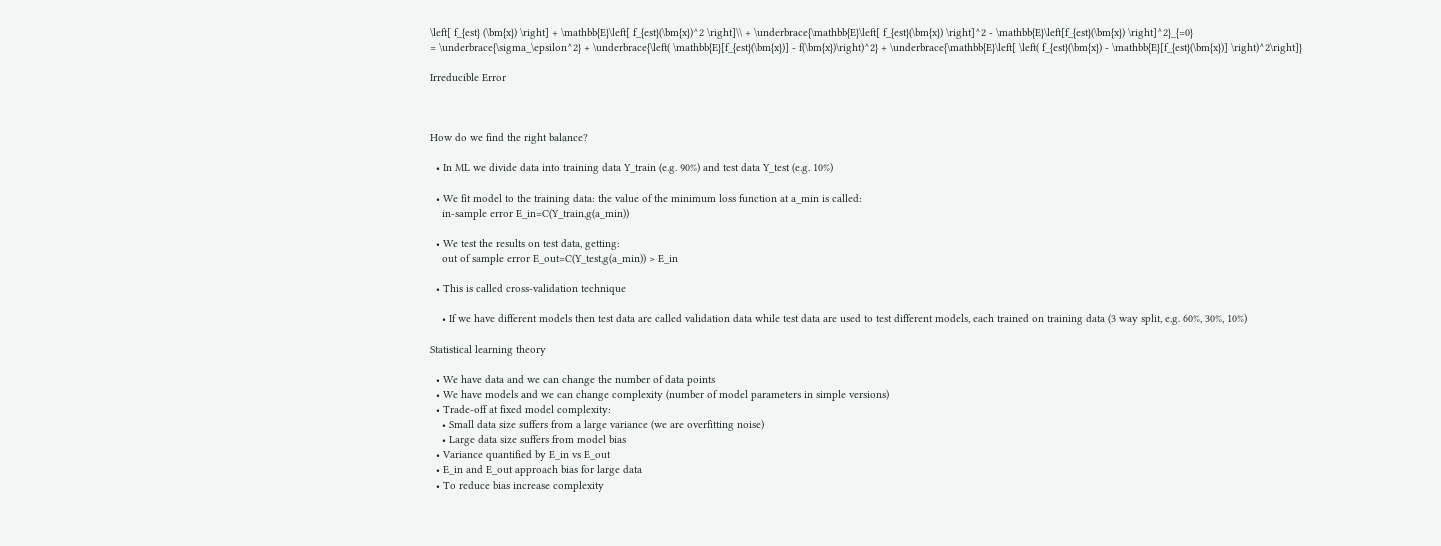\left[ f_{est} (\bm{x}) \right] + \mathbb{E}\left[ f_{est}(\bm{x})^2 \right]\\ + \underbrace{\mathbb{E}\left[ f_{est}(\bm{x}) \right]^2 - \mathbb{E}\left[f_{est}(\bm{x}) \right]^2}_{=0}
= \underbrace{\sigma_\epsilon^2} + \underbrace{\left( \mathbb{E}[f_{est}(\bm{x})] - f(\bm{x})\right)^2} + \underbrace{\mathbb{E}\left[ \left( f_{est}(\bm{x}) - \mathbb{E}[f_{est}(\bm{x})] \right)^2\right]}

Irreducible Error



How do we find the right balance?

  • In ML we divide data into training data Y_train (e.g. 90%) and test data Y_test (e.g. 10%)

  • We fit model to the training data: the value of the minimum loss function at a_min is called:
    in-sample error E_in=C(Y_train,g(a_min))

  • We test the results on test data, getting:
    out of sample error E_out=C(Y_test,g(a_min)) > E_in

  • This is called cross-validation technique

    • If we have different models then test data are called validation data while test data are used to test different models, each trained on training data (3 way split, e.g. 60%, 30%, 10%)

Statistical learning theory

  • We have data and we can change the number of data points
  • We have models and we can change complexity (number of model parameters in simple versions)
  • Trade-off at fixed model complexity:
    • Small data size suffers from a large variance (we are overfitting noise)
    • Large data size suffers from model bias
  • Variance quantified by E_in vs E_out
  • E_in and E_out approach bias for large data
  • To reduce bias increase complexity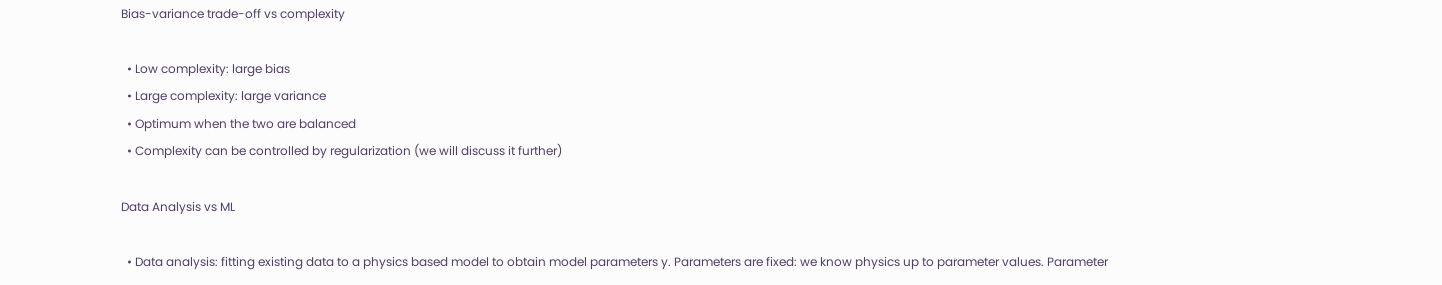Bias-variance trade-off vs complexity

  • Low complexity: large bias
  • Large complexity: large variance
  • Optimum when the two are balanced
  • Complexity can be controlled by regularization (we will discuss it further)

Data Analysis vs ML

  • Data analysis: fitting existing data to a physics based model to obtain model parameters y. Parameters are fixed: we know physics up to parameter values. Parameter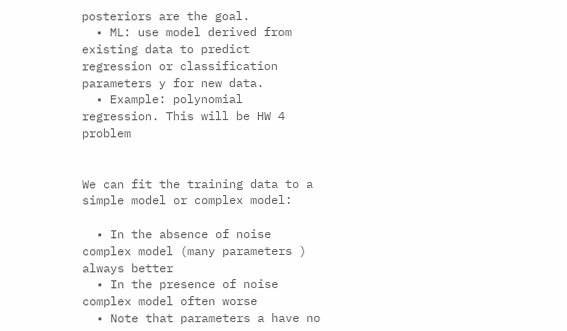posteriors are the goal.
  • ML: use model derived from existing data to predict regression or classification parameters y for new data.
  • Example: polynomial regression. This will be HW 4 problem


We can fit the training data to a simple model or complex model:

  • In the absence of noise complex model (many parameters ) always better
  • In the presence of noise complex model often worse
  • Note that parameters a have no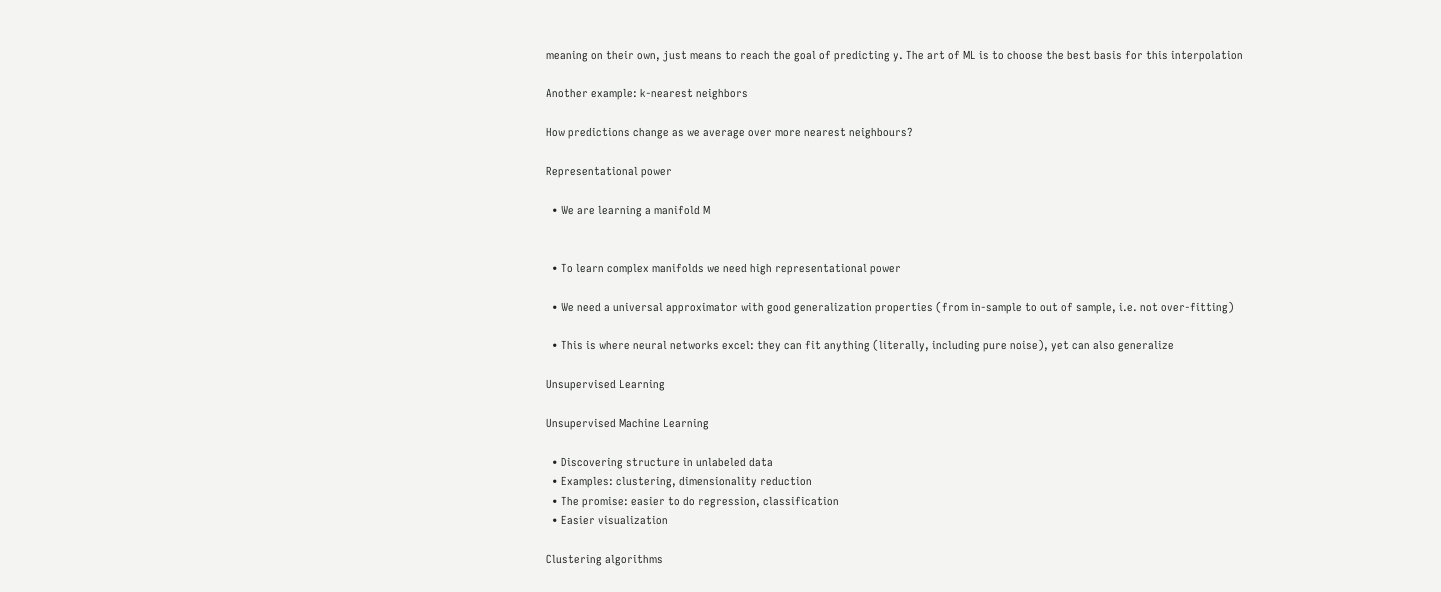meaning on their own, just means to reach the goal of predicting y. The art of ML is to choose the best basis for this interpolation

Another example: k-nearest neighbors

How predictions change as we average over more nearest neighbours?

Representational power

  • We are learning a manifold M


  • To learn complex manifolds we need high representational power

  • We need a universal approximator with good generalization properties (from in-sample to out of sample, i.e. not over-fitting)

  • This is where neural networks excel: they can fit anything (literally, including pure noise), yet can also generalize

Unsupervised Learning

Unsupervised Machine Learning

  • Discovering structure in unlabeled data
  • Examples: clustering, dimensionality reduction
  • The promise: easier to do regression, classification
  • Easier visualization

Clustering algorithms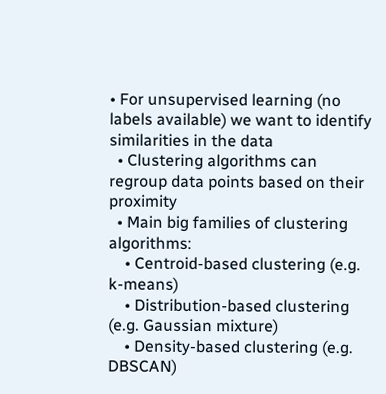• For unsupervised learning (no labels available) we want to identify similarities in the data
  • Clustering algorithms can regroup data points based on their proximity
  • Main big families of clustering algorithms:
    • Centroid-based clustering (e.g. k-means)
    • Distribution-based clustering (e.g. Gaussian mixture)
    • Density-based clustering (e.g. DBSCAN)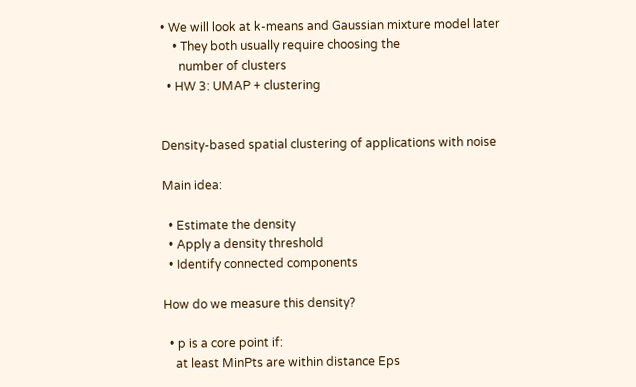• We will look at k-means and Gaussian mixture model later
    • They both usually require choosing the
      number of clusters
  • HW 3: UMAP + clustering


Density-based spatial clustering of applications with noise

Main idea:

  • Estimate the density
  • Apply a density threshold
  • Identify connected components

How do we measure this density?

  • p is a core point if:
    at least MinPts are within distance Eps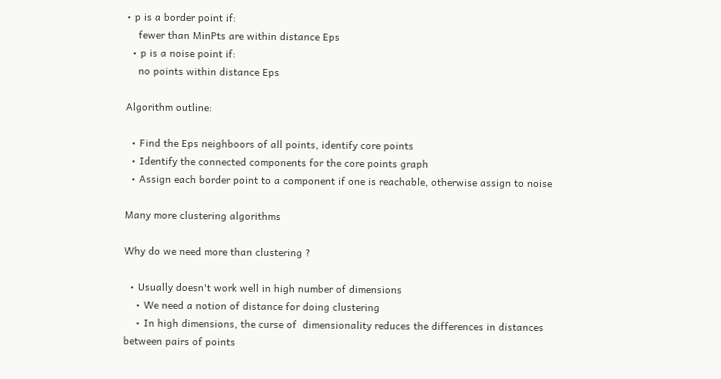• p is a border point if:
    fewer than MinPts are within distance Eps
  • p is a noise point if:
    no points within distance Eps

Algorithm outline:

  • Find the Eps neighboors of all points, identify core points
  • Identify the connected components for the core points graph
  • Assign each border point to a component if one is reachable, otherwise assign to noise

Many more clustering algorithms

Why do we need more than clustering ?

  • Usually doesn't work well in high number of dimensions
    • We need a notion of distance for doing clustering
    • In high dimensions, the curse of  dimensionality reduces the differences in distances between pairs of points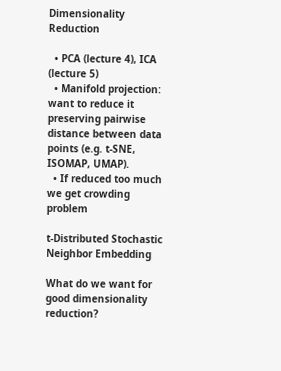Dimensionality Reduction

  • PCA (lecture 4), ICA (lecture 5)
  • Manifold projection: want to reduce it preserving pairwise distance between data points (e.g. t-SNE, ISOMAP, UMAP).
  • If reduced too much we get crowding problem

t-Distributed Stochastic Neighbor Embedding

What do we want for good dimensionality reduction?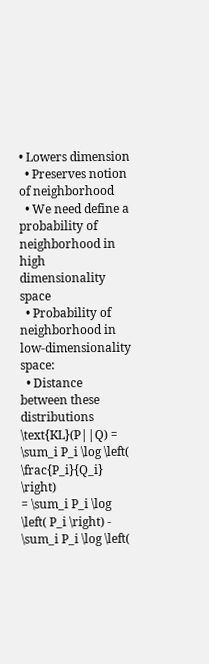• Lowers dimension
  • Preserves notion of neighborhood
  • We need define a probability of neighborhood in high dimensionality space
  • Probability of neighborhood in low-dimensionality space:
  • Distance between these  distributions
\text{KL}(P||Q) = \sum_i P_i \log \left( \frac{P_i}{Q_i} \right)
= \sum_i P_i \log \left( P_i \right) - \sum_i P_i \log \left(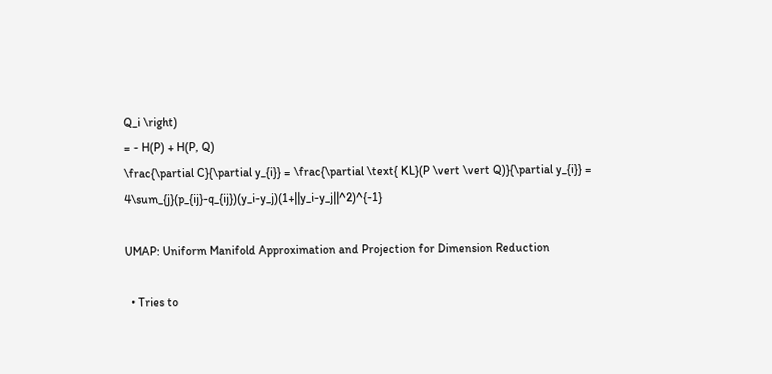Q_i \right)
= - H(P) + H(P, Q)
\frac{\partial C}{\partial y_{i}} = \frac{\partial \text{ KL}(P \vert \vert Q)}{\partial y_{i}} = 4\sum_{j}(p_{ij}-q_{ij})(y_i-y_j)(1+||y_i-y_j||^2)^{-1}

UMAP: Uniform Manifold Approximation and Projection for Dimension Reduction

  • Tries to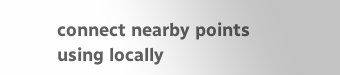connect nearby points using locally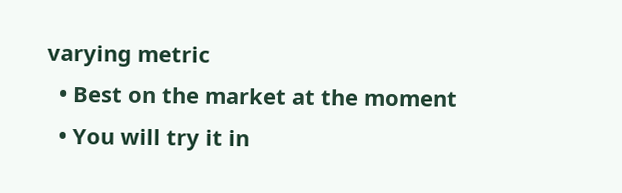varying metric
  • Best on the market at the moment
  • You will try it in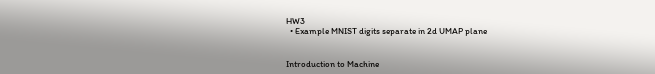HW3
  • Example MNIST digits separate in 2d UMAP plane


Introduction to Machine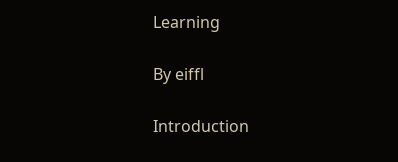Learning

By eiffl

Introduction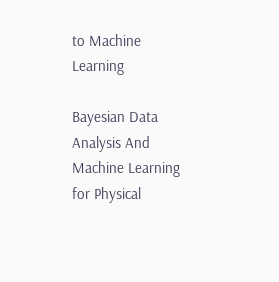to Machine Learning

Bayesian Data Analysis And Machine Learning for Physical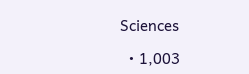Sciences

  • 1,003